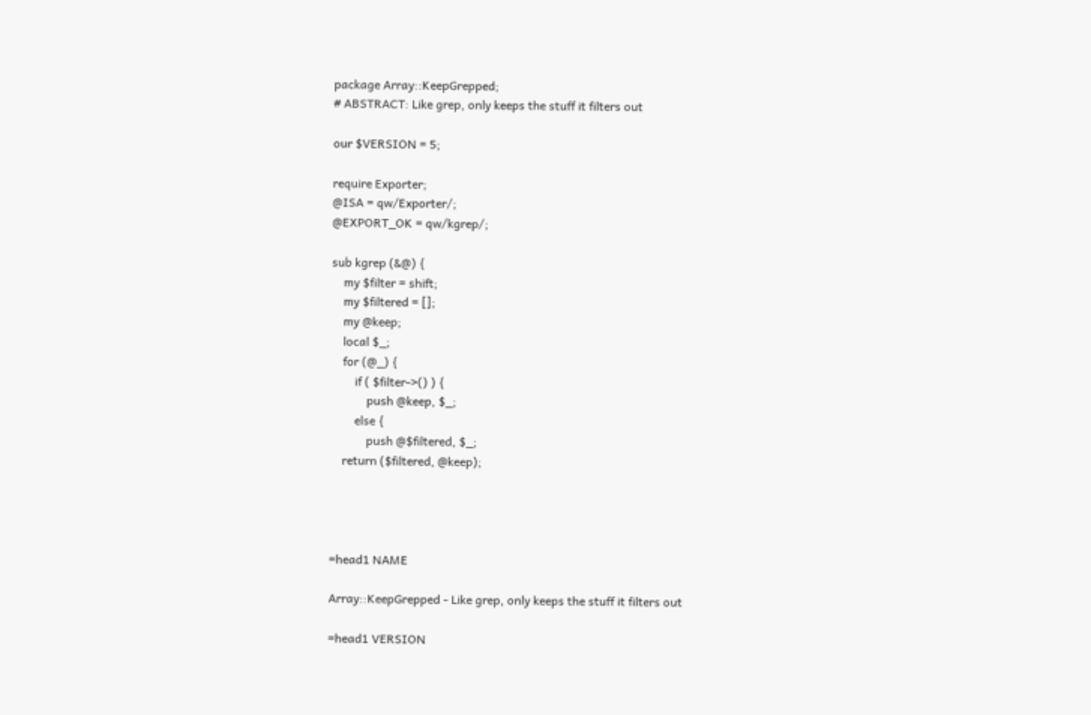package Array::KeepGrepped;
# ABSTRACT: Like grep, only keeps the stuff it filters out

our $VERSION = 5;

require Exporter;
@ISA = qw/Exporter/;
@EXPORT_OK = qw/kgrep/;

sub kgrep (&@) {
    my $filter = shift;
    my $filtered = [];
    my @keep;
    local $_;
    for (@_) {
        if ( $filter->() ) {
            push @keep, $_;
        else {
            push @$filtered, $_;
    return ($filtered, @keep);




=head1 NAME

Array::KeepGrepped - Like grep, only keeps the stuff it filters out

=head1 VERSION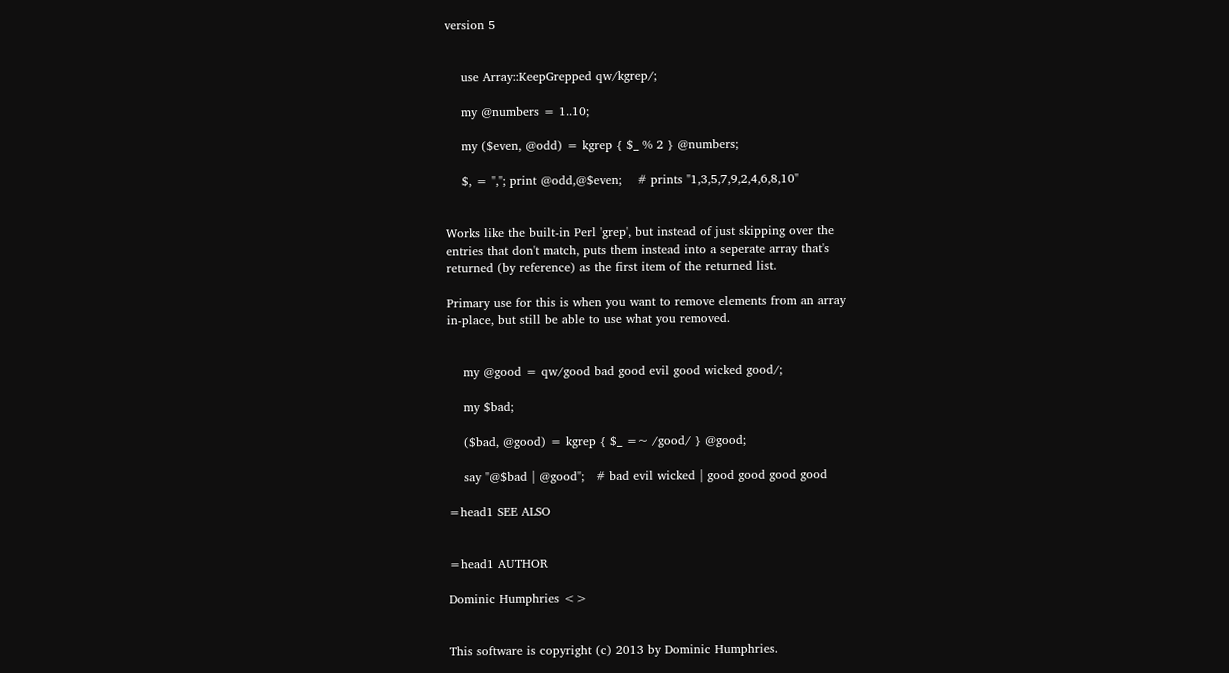version 5


    use Array::KeepGrepped qw/kgrep/;

    my @numbers = 1..10;

    my ($even, @odd) = kgrep { $_ % 2 } @numbers;

    $, = ","; print @odd,@$even;    # prints "1,3,5,7,9,2,4,6,8,10"


Works like the built-in Perl 'grep', but instead of just skipping over the
entries that don't match, puts them instead into a seperate array that's
returned (by reference) as the first item of the returned list.

Primary use for this is when you want to remove elements from an array
in-place, but still be able to use what you removed.


    my @good = qw/good bad good evil good wicked good/;

    my $bad;

    ($bad, @good) = kgrep { $_ =~ /good/ } @good;

    say "@$bad | @good";   # bad evil wicked | good good good good

=head1 SEE ALSO


=head1 AUTHOR

Dominic Humphries <>


This software is copyright (c) 2013 by Dominic Humphries.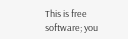This is free software; you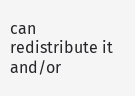can redistribute it and/or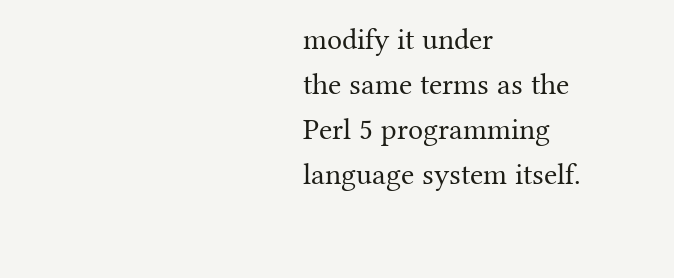modify it under
the same terms as the Perl 5 programming language system itself.